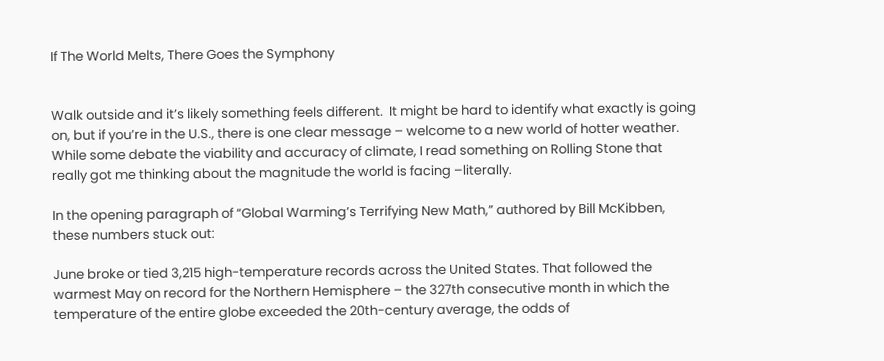If The World Melts, There Goes the Symphony


Walk outside and it’s likely something feels different.  It might be hard to identify what exactly is going on, but if you’re in the U.S., there is one clear message – welcome to a new world of hotter weather.  While some debate the viability and accuracy of climate, I read something on Rolling Stone that really got me thinking about the magnitude the world is facing –literally.

In the opening paragraph of “Global Warming’s Terrifying New Math,” authored by Bill McKibben, these numbers stuck out:

June broke or tied 3,215 high-temperature records across the United States. That followed the warmest May on record for the Northern Hemisphere – the 327th consecutive month in which the temperature of the entire globe exceeded the 20th-century average, the odds of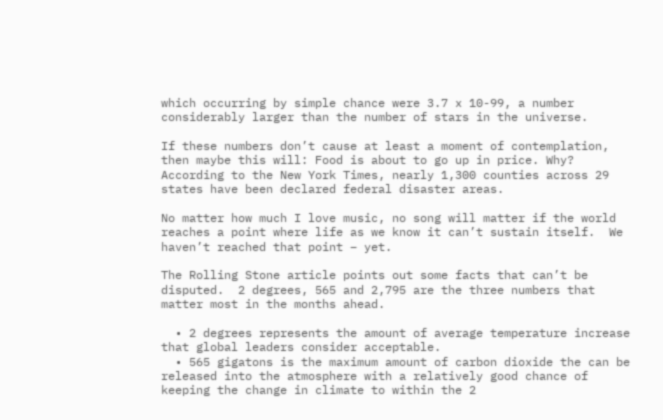which occurring by simple chance were 3.7 x 10-99, a number considerably larger than the number of stars in the universe.

If these numbers don’t cause at least a moment of contemplation, then maybe this will: Food is about to go up in price. Why? According to the New York Times, nearly 1,300 counties across 29 states have been declared federal disaster areas.

No matter how much I love music, no song will matter if the world reaches a point where life as we know it can’t sustain itself.  We haven’t reached that point – yet.

The Rolling Stone article points out some facts that can’t be disputed.  2 degrees, 565 and 2,795 are the three numbers that matter most in the months ahead.

  • 2 degrees represents the amount of average temperature increase that global leaders consider acceptable.
  • 565 gigatons is the maximum amount of carbon dioxide the can be released into the atmosphere with a relatively good chance of keeping the change in climate to within the 2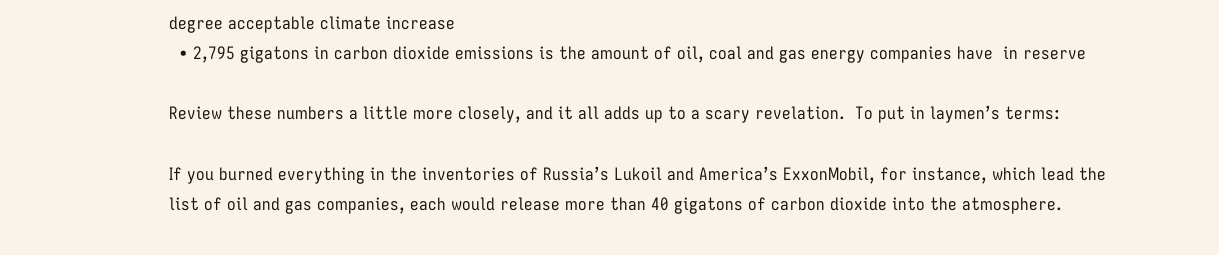degree acceptable climate increase
  • 2,795 gigatons in carbon dioxide emissions is the amount of oil, coal and gas energy companies have  in reserve

Review these numbers a little more closely, and it all adds up to a scary revelation.  To put in laymen’s terms:

If you burned everything in the inventories of Russia’s Lukoil and America’s ExxonMobil, for instance, which lead the list of oil and gas companies, each would release more than 40 gigatons of carbon dioxide into the atmosphere.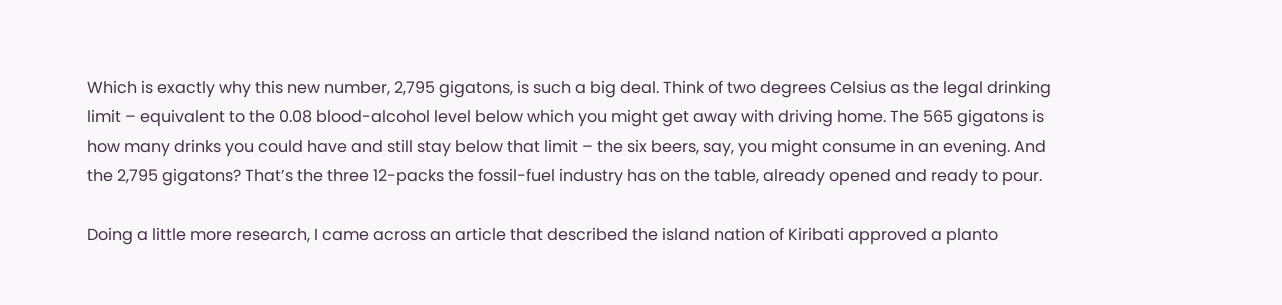Which is exactly why this new number, 2,795 gigatons, is such a big deal. Think of two degrees Celsius as the legal drinking limit – equivalent to the 0.08 blood-alcohol level below which you might get away with driving home. The 565 gigatons is how many drinks you could have and still stay below that limit – the six beers, say, you might consume in an evening. And the 2,795 gigatons? That’s the three 12-packs the fossil-fuel industry has on the table, already opened and ready to pour.

Doing a little more research, I came across an article that described the island nation of Kiribati approved a planto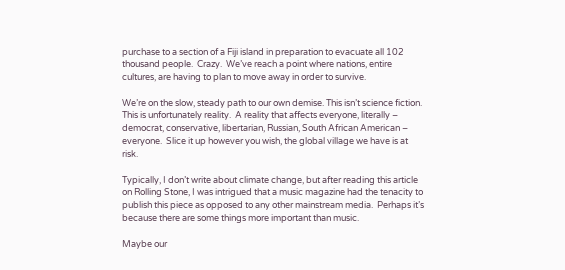purchase to a section of a Fiji island in preparation to evacuate all 102 thousand people.  Crazy.  We’ve reach a point where nations, entire cultures, are having to plan to move away in order to survive.

We’re on the slow, steady path to our own demise. This isn’t science fiction. This is unfortunately reality.  A reality that affects everyone, literally – democrat, conservative, libertarian, Russian, South African American – everyone.  Slice it up however you wish, the global village we have is at risk.

Typically, I don’t write about climate change, but after reading this article on Rolling Stone, I was intrigued that a music magazine had the tenacity to publish this piece as opposed to any other mainstream media.  Perhaps it’s because there are some things more important than music.

Maybe our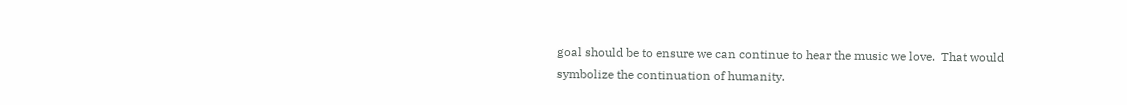goal should be to ensure we can continue to hear the music we love.  That would symbolize the continuation of humanity.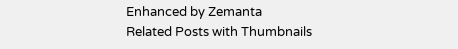Enhanced by Zemanta
Related Posts with Thumbnails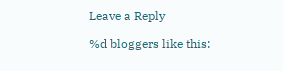Leave a Reply

%d bloggers like this: